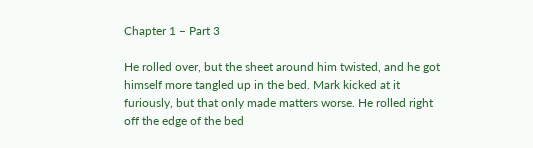Chapter 1 – Part 3

He rolled over, but the sheet around him twisted, and he got himself more tangled up in the bed. Mark kicked at it furiously, but that only made matters worse. He rolled right off the edge of the bed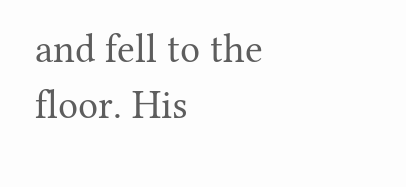and fell to the floor. His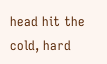head hit the cold, hard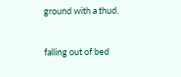ground with a thud.


falling out of bed